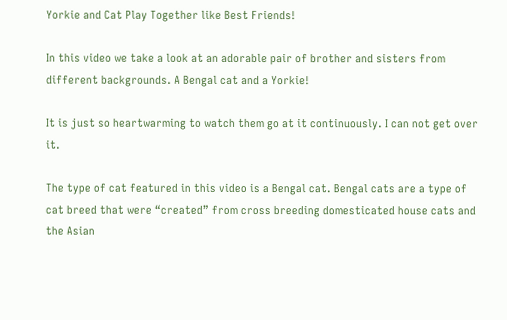Yorkie and Cat Play Together like Best Friends!

In this video we take a look at an adorable pair of brother and sisters from different backgrounds. A Bengal cat and a Yorkie!

It is just so heartwarming to watch them go at it continuously. I can not get over it.

The type of cat featured in this video is a Bengal cat. Bengal cats are a type of cat breed that were “created” from cross breeding domesticated house cats and the Asian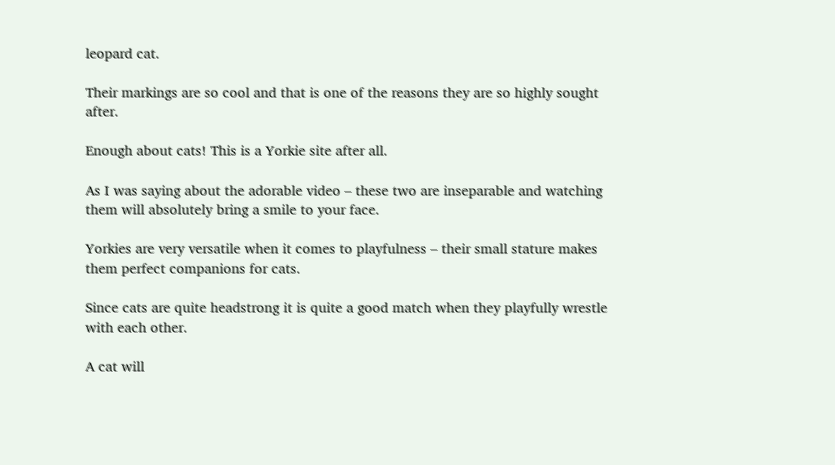leopard cat.

Their markings are so cool and that is one of the reasons they are so highly sought after.

Enough about cats! This is a Yorkie site after all.

As I was saying about the adorable video – these two are inseparable and watching them will absolutely bring a smile to your face.

Yorkies are very versatile when it comes to playfulness – their small stature makes them perfect companions for cats.

Since cats are quite headstrong it is quite a good match when they playfully wrestle with each other.

A cat will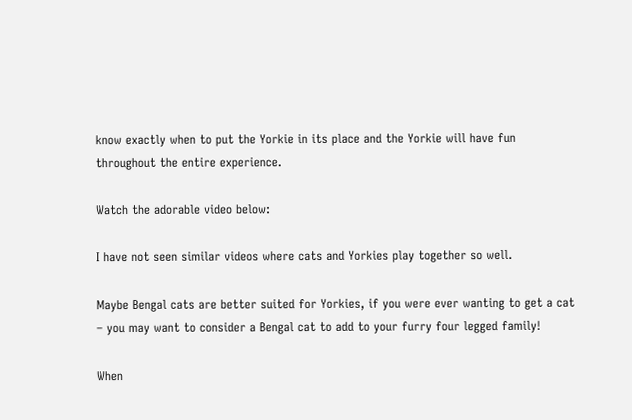know exactly when to put the Yorkie in its place and the Yorkie will have fun throughout the entire experience.

Watch the adorable video below:

I have not seen similar videos where cats and Yorkies play together so well.

Maybe Bengal cats are better suited for Yorkies, if you were ever wanting to get a cat – you may want to consider a Bengal cat to add to your furry four legged family!

When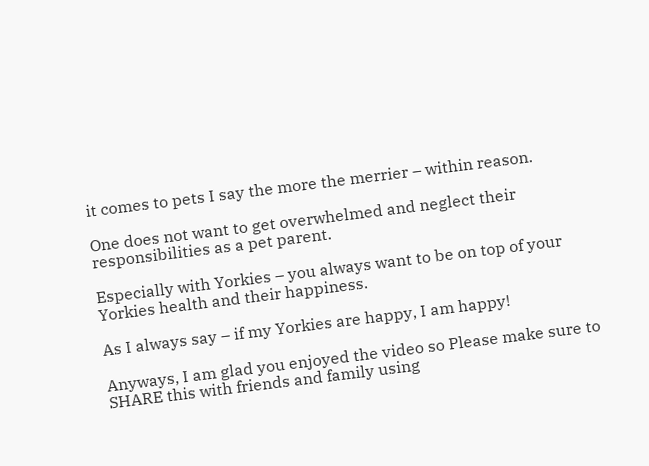it comes to pets I say the more the merrier – within reason.

One does not want to get overwhelmed and neglect their responsibilities as a pet parent.

Especially with Yorkies – you always want to be on top of your Yorkies health and their happiness.

As I always say – if my Yorkies are happy, I am happy!

Anyways, I am glad you enjoyed the video so Please make sure to SHARE this with friends and family using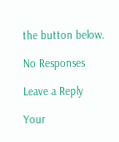the button below.

No Responses

Leave a Reply

Your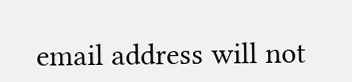email address will not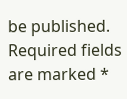be published. Required fields are marked *